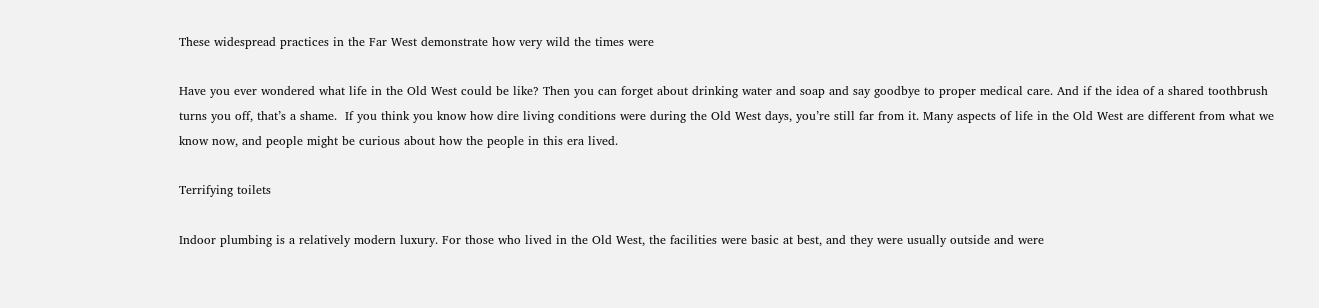These widespread practices in the Far West demonstrate how very wild the times were

Have you ever wondered what life in the Old West could be like? Then you can forget about drinking water and soap and say goodbye to proper medical care. And if the idea of a shared toothbrush turns you off, that’s a shame.  If you think you know how dire living conditions were during the Old West days, you’re still far from it. Many aspects of life in the Old West are different from what we know now, and people might be curious about how the people in this era lived.

Terrifying toilets

Indoor plumbing is a relatively modern luxury. For those who lived in the Old West, the facilities were basic at best, and they were usually outside and were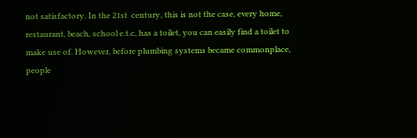not satisfactory. In the 21st  century, this is not the case, every home, restaurant, beach, school e.t.c, has a toilet, you can easily find a toilet to make use of. However, before plumbing systems became commonplace, people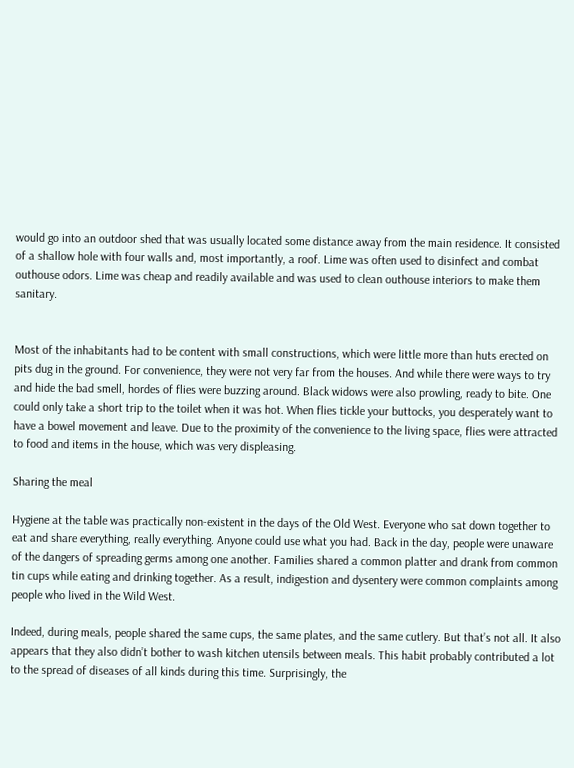would go into an outdoor shed that was usually located some distance away from the main residence. It consisted of a shallow hole with four walls and, most importantly, a roof. Lime was often used to disinfect and combat outhouse odors. Lime was cheap and readily available and was used to clean outhouse interiors to make them sanitary.


Most of the inhabitants had to be content with small constructions, which were little more than huts erected on pits dug in the ground. For convenience, they were not very far from the houses. And while there were ways to try and hide the bad smell, hordes of flies were buzzing around. Black widows were also prowling, ready to bite. One could only take a short trip to the toilet when it was hot. When flies tickle your buttocks, you desperately want to have a bowel movement and leave. Due to the proximity of the convenience to the living space, flies were attracted to food and items in the house, which was very displeasing.

Sharing the meal

Hygiene at the table was practically non-existent in the days of the Old West. Everyone who sat down together to eat and share everything, really everything. Anyone could use what you had. Back in the day, people were unaware of the dangers of spreading germs among one another. Families shared a common platter and drank from common tin cups while eating and drinking together. As a result, indigestion and dysentery were common complaints among people who lived in the Wild West.

Indeed, during meals, people shared the same cups, the same plates, and the same cutlery. But that’s not all. It also appears that they also didn’t bother to wash kitchen utensils between meals. This habit probably contributed a lot to the spread of diseases of all kinds during this time. Surprisingly, the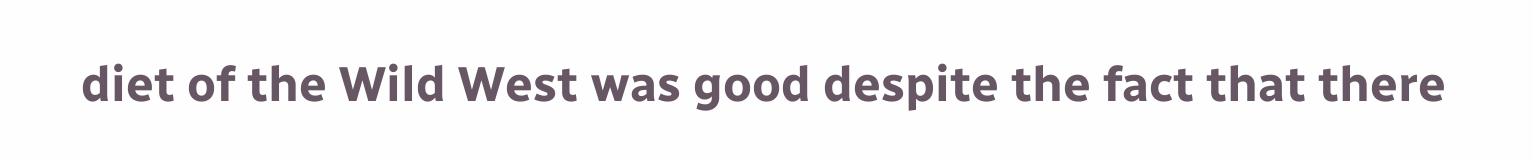diet of the Wild West was good despite the fact that there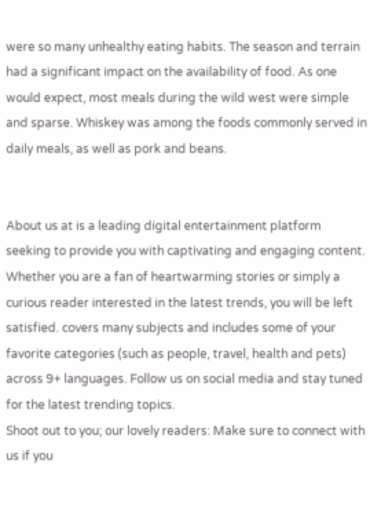were so many unhealthy eating habits. The season and terrain had a significant impact on the availability of food. As one would expect, most meals during the wild west were simple and sparse. Whiskey was among the foods commonly served in daily meals, as well as pork and beans.


About us at is a leading digital entertainment platform seeking to provide you with captivating and engaging content. Whether you are a fan of heartwarming stories or simply a curious reader interested in the latest trends, you will be left satisfied. covers many subjects and includes some of your favorite categories (such as people, travel, health and pets) across 9+ languages. Follow us on social media and stay tuned for the latest trending topics.
Shoot out to you; our lovely readers: Make sure to connect with us if you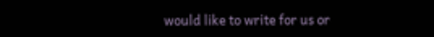would like to write for us or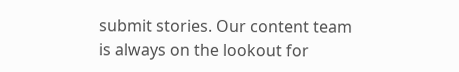submit stories. Our content team is always on the lookout for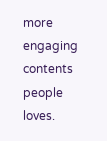more engaging contents people loves.